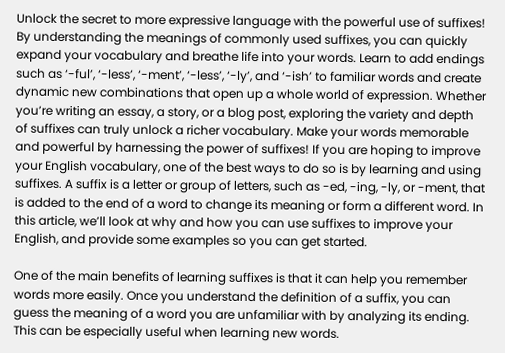Unlock the secret to more expressive language with the powerful use of suffixes! By understanding the meanings of commonly used suffixes, you can quickly expand your vocabulary and breathe life into your words. Learn to add endings such as ‘-ful’, ‘-less’, ‘-ment’, ‘-less’, ‘-ly’, and ‘-ish’ to familiar words and create dynamic new combinations that open up a whole world of expression. Whether you’re writing an essay, a story, or a blog post, exploring the variety and depth of suffixes can truly unlock a richer vocabulary. Make your words memorable and powerful by harnessing the power of suffixes! If you are hoping to improve your English vocabulary, one of the best ways to do so is by learning and using suffixes. A suffix is a letter or group of letters, such as -ed, -ing, -ly, or -ment, that is added to the end of a word to change its meaning or form a different word. In this article, we’ll look at why and how you can use suffixes to improve your English, and provide some examples so you can get started.

One of the main benefits of learning suffixes is that it can help you remember words more easily. Once you understand the definition of a suffix, you can guess the meaning of a word you are unfamiliar with by analyzing its ending. This can be especially useful when learning new words.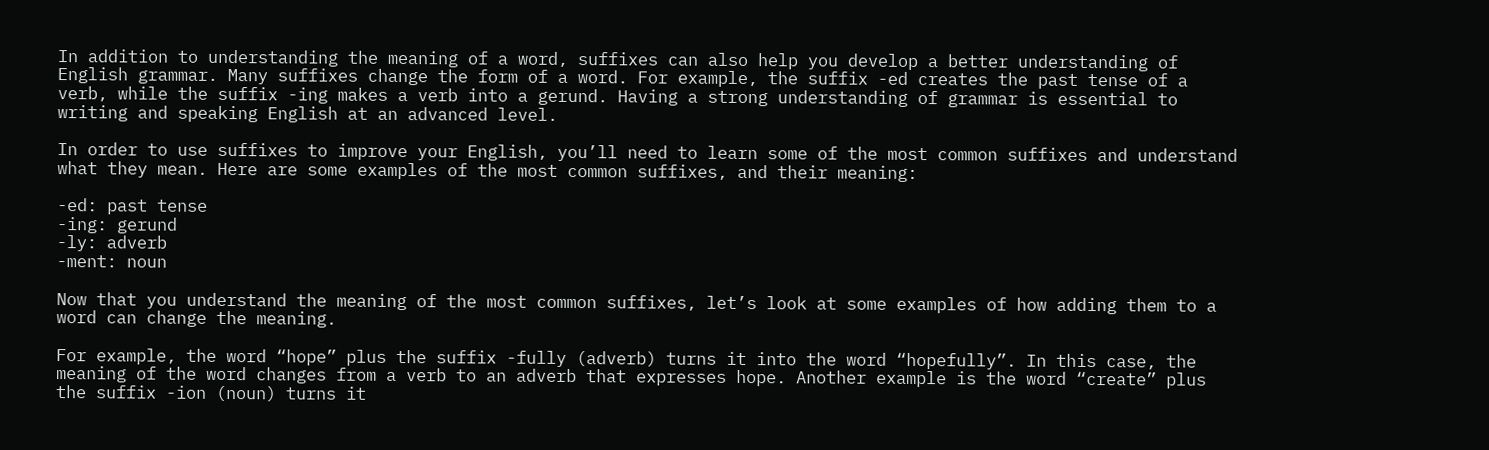In addition to understanding the meaning of a word, suffixes can also help you develop a better understanding of English grammar. Many suffixes change the form of a word. For example, the suffix -ed creates the past tense of a verb, while the suffix -ing makes a verb into a gerund. Having a strong understanding of grammar is essential to writing and speaking English at an advanced level.

In order to use suffixes to improve your English, you’ll need to learn some of the most common suffixes and understand what they mean. Here are some examples of the most common suffixes, and their meaning:

-ed: past tense
-ing: gerund
-ly: adverb
-ment: noun

Now that you understand the meaning of the most common suffixes, let’s look at some examples of how adding them to a word can change the meaning.

For example, the word “hope” plus the suffix -fully (adverb) turns it into the word “hopefully”. In this case, the meaning of the word changes from a verb to an adverb that expresses hope. Another example is the word “create” plus the suffix -ion (noun) turns it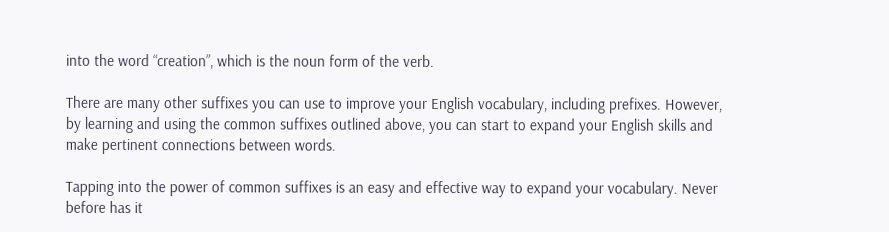into the word “creation”, which is the noun form of the verb.

There are many other suffixes you can use to improve your English vocabulary, including prefixes. However, by learning and using the common suffixes outlined above, you can start to expand your English skills and make pertinent connections between words.

Tapping into the power of common suffixes is an easy and effective way to expand your vocabulary. Never before has it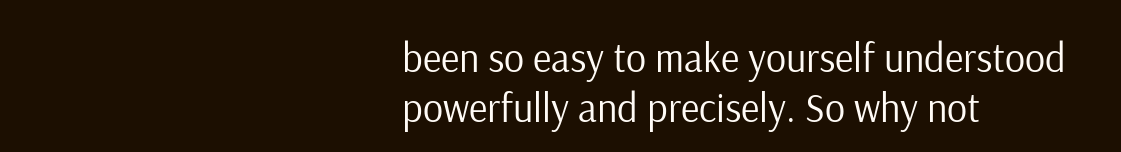been so easy to make yourself understood powerfully and precisely. So why not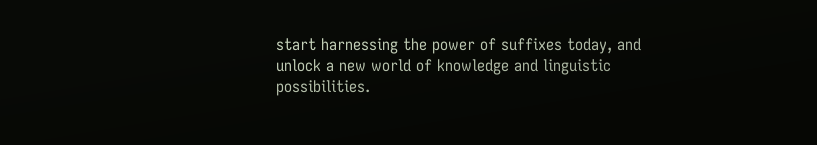start harnessing the power of suffixes today, and unlock a new world of knowledge and linguistic possibilities.